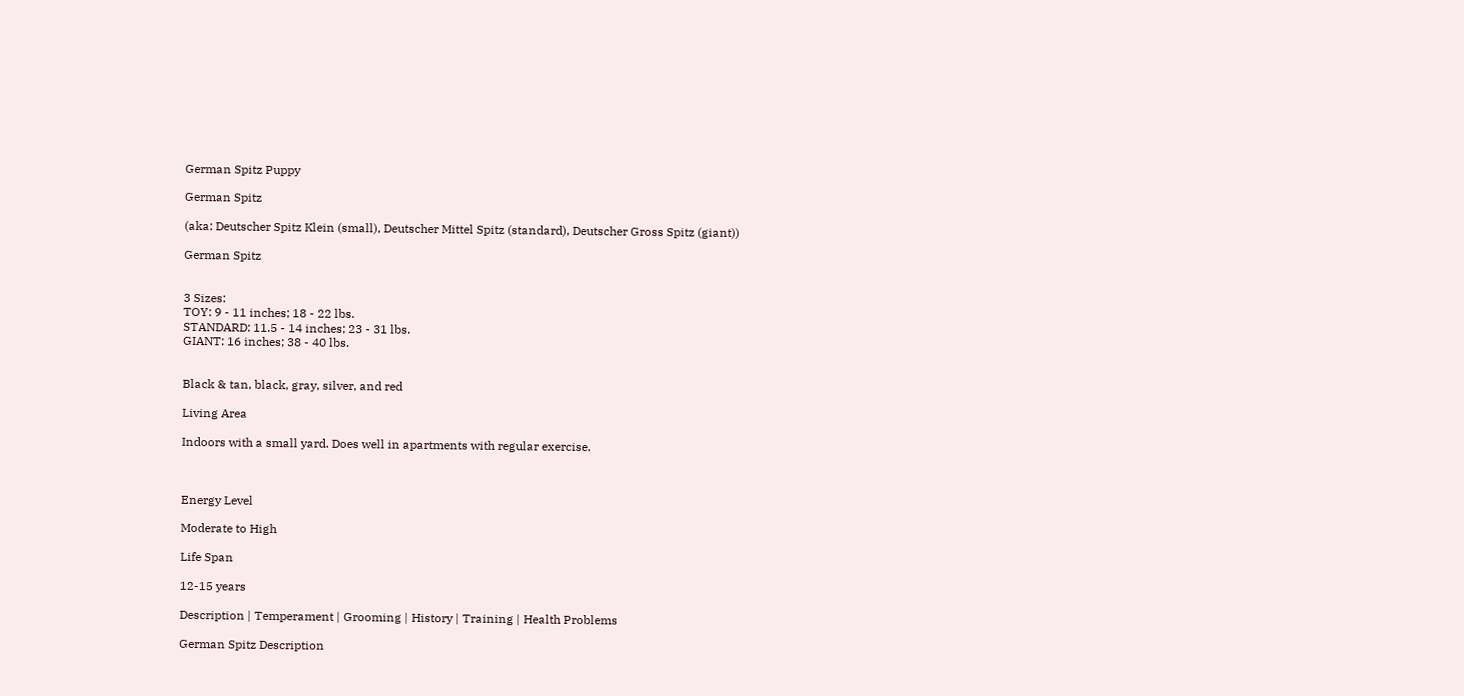German Spitz Puppy

German Spitz

(aka: Deutscher Spitz Klein (small), Deutscher Mittel Spitz (standard), Deutscher Gross Spitz (giant))

German Spitz


3 Sizes:
TOY: 9 - 11 inches; 18 - 22 lbs.
STANDARD: 11.5 - 14 inches; 23 - 31 lbs.
GIANT: 16 inches; 38 - 40 lbs.


Black & tan, black, gray, silver, and red

Living Area

Indoors with a small yard. Does well in apartments with regular exercise.



Energy Level

Moderate to High

Life Span

12-15 years

Description | Temperament | Grooming | History | Training | Health Problems

German Spitz Description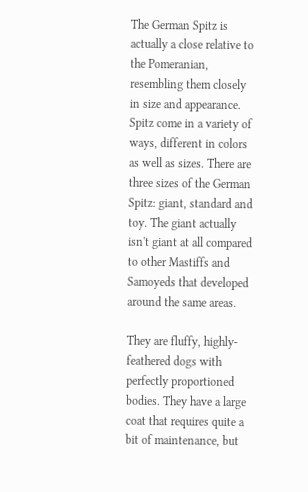The German Spitz is actually a close relative to the Pomeranian, resembling them closely in size and appearance. Spitz come in a variety of ways, different in colors as well as sizes. There are three sizes of the German Spitz: giant, standard and toy. The giant actually isn't giant at all compared to other Mastiffs and Samoyeds that developed around the same areas.

They are fluffy, highly-feathered dogs with perfectly proportioned bodies. They have a large coat that requires quite a bit of maintenance, but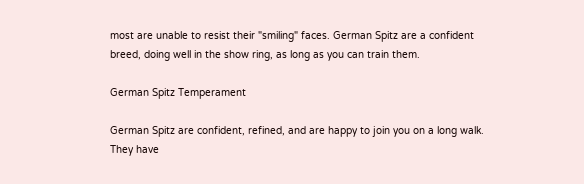most are unable to resist their "smiling" faces. German Spitz are a confident breed, doing well in the show ring, as long as you can train them.

German Spitz Temperament

German Spitz are confident, refined, and are happy to join you on a long walk. They have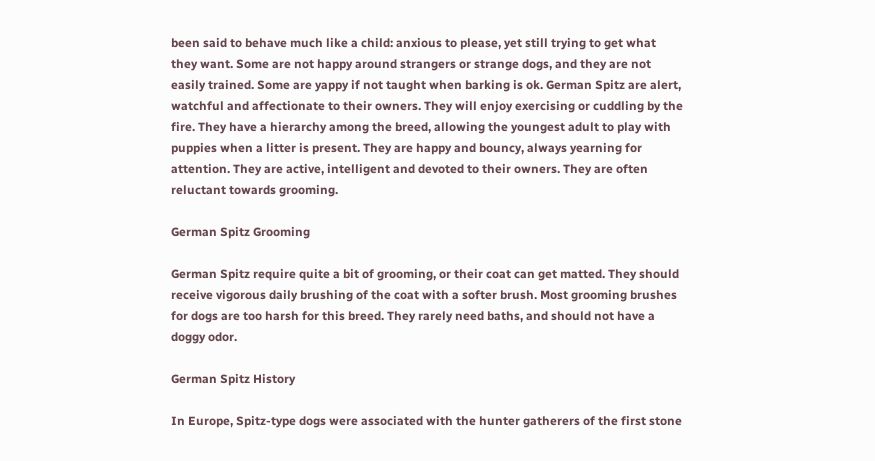been said to behave much like a child: anxious to please, yet still trying to get what they want. Some are not happy around strangers or strange dogs, and they are not easily trained. Some are yappy if not taught when barking is ok. German Spitz are alert, watchful and affectionate to their owners. They will enjoy exercising or cuddling by the fire. They have a hierarchy among the breed, allowing the youngest adult to play with puppies when a litter is present. They are happy and bouncy, always yearning for attention. They are active, intelligent and devoted to their owners. They are often reluctant towards grooming.

German Spitz Grooming

German Spitz require quite a bit of grooming, or their coat can get matted. They should receive vigorous daily brushing of the coat with a softer brush. Most grooming brushes for dogs are too harsh for this breed. They rarely need baths, and should not have a doggy odor.

German Spitz History

In Europe, Spitz-type dogs were associated with the hunter gatherers of the first stone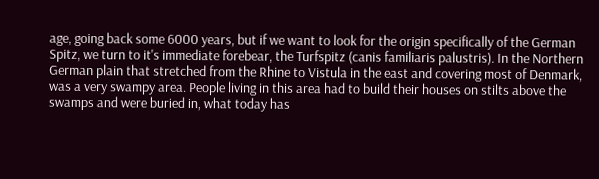age, going back some 6000 years, but if we want to look for the origin specifically of the German Spitz, we turn to it's immediate forebear, the Turfspitz (canis familiaris palustris). In the Northern German plain that stretched from the Rhine to Vistula in the east and covering most of Denmark, was a very swampy area. People living in this area had to build their houses on stilts above the swamps and were buried in, what today has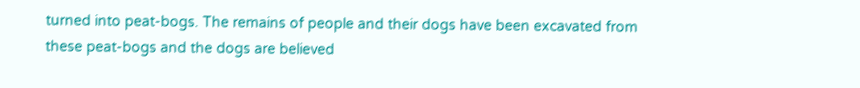turned into peat-bogs. The remains of people and their dogs have been excavated from these peat-bogs and the dogs are believed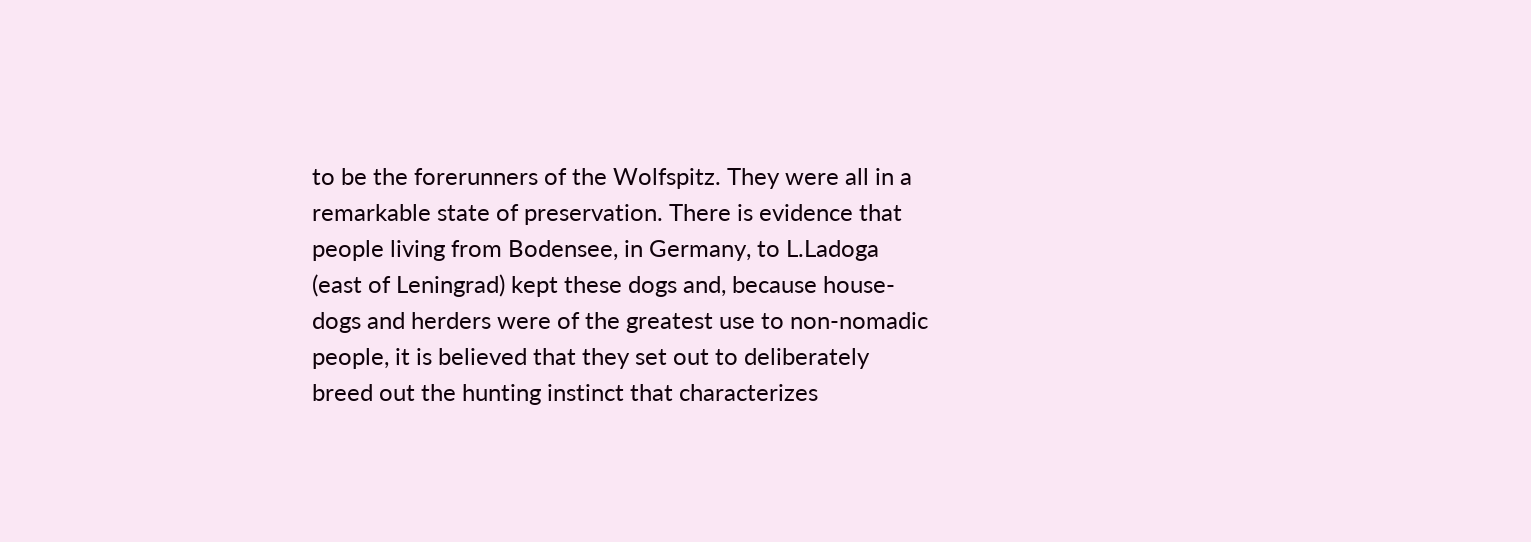to be the forerunners of the Wolfspitz. They were all in a remarkable state of preservation. There is evidence that people living from Bodensee, in Germany, to L.Ladoga (east of Leningrad) kept these dogs and, because house-dogs and herders were of the greatest use to non-nomadic people, it is believed that they set out to deliberately breed out the hunting instinct that characterizes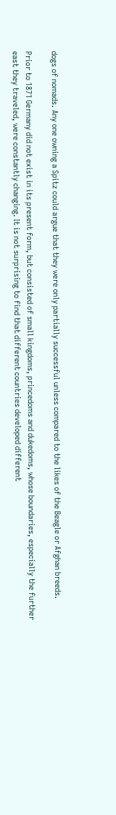dogs of nomads. Any one owning a Spitz could argue that they were only partially successful unless compared to the likes of the Beagle or Afghan breeds.

Prior to 1871 Germany did not exist in its present form, but consisted of small kingdoms, princedoms and dukedoms, whose boundaries, especially the further east they traveled, were constantly changing. It is not surprising to find that different countries developed different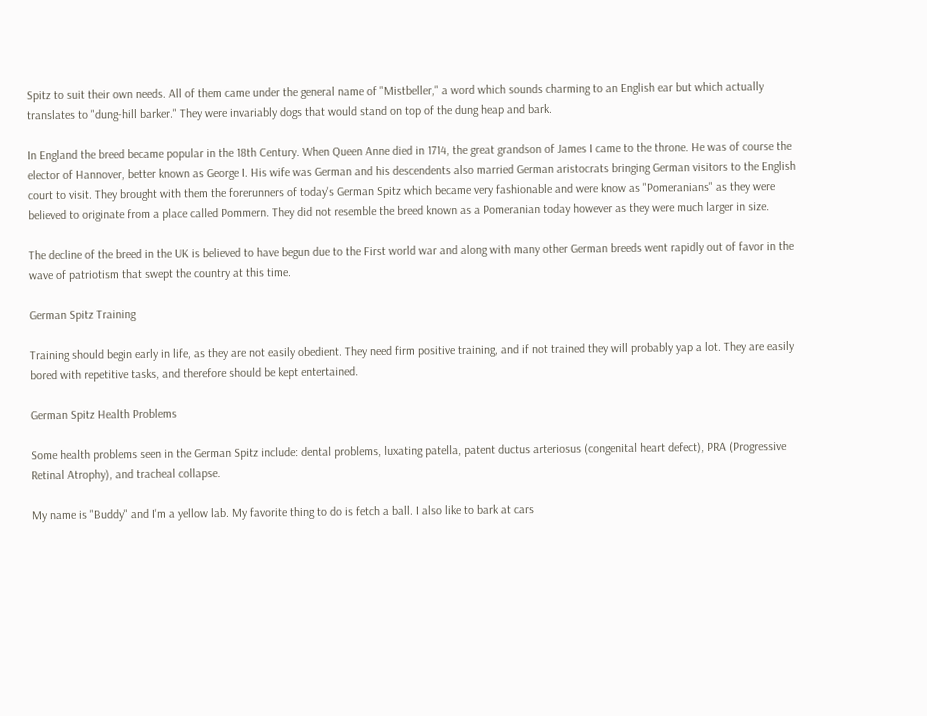Spitz to suit their own needs. All of them came under the general name of "Mistbeller," a word which sounds charming to an English ear but which actually translates to "dung-hill barker." They were invariably dogs that would stand on top of the dung heap and bark.

In England the breed became popular in the 18th Century. When Queen Anne died in 1714, the great grandson of James I came to the throne. He was of course the elector of Hannover, better known as George I. His wife was German and his descendents also married German aristocrats bringing German visitors to the English court to visit. They brought with them the forerunners of today's German Spitz which became very fashionable and were know as "Pomeranians" as they were believed to originate from a place called Pommern. They did not resemble the breed known as a Pomeranian today however as they were much larger in size.

The decline of the breed in the UK is believed to have begun due to the First world war and along with many other German breeds went rapidly out of favor in the wave of patriotism that swept the country at this time.

German Spitz Training

Training should begin early in life, as they are not easily obedient. They need firm positive training, and if not trained they will probably yap a lot. They are easily bored with repetitive tasks, and therefore should be kept entertained.

German Spitz Health Problems

Some health problems seen in the German Spitz include: dental problems, luxating patella, patent ductus arteriosus (congenital heart defect), PRA (Progressive Retinal Atrophy), and tracheal collapse.

My name is "Buddy" and I'm a yellow lab. My favorite thing to do is fetch a ball. I also like to bark at cars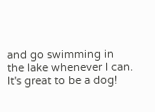and go swimming in the lake whenever I can. It's great to be a dog!